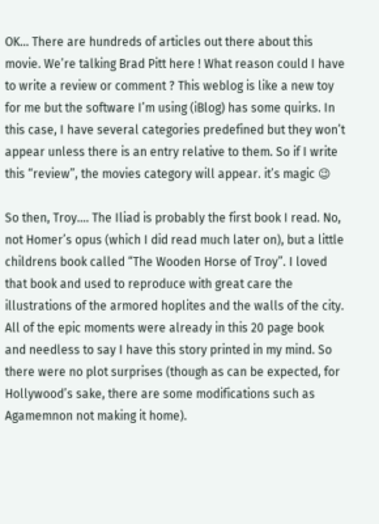OK… There are hundreds of articles out there about this movie. We’re talking Brad Pitt here ! What reason could I have to write a review or comment ? This weblog is like a new toy for me but the software I’m using (iBlog) has some quirks. In this case, I have several categories predefined but they won’t appear unless there is an entry relative to them. So if I write this “review”, the movies category will appear. it’s magic 😉

So then, Troy…. The Iliad is probably the first book I read. No, not Homer’s opus (which I did read much later on), but a little childrens book called “The Wooden Horse of Troy”. I loved that book and used to reproduce with great care the illustrations of the armored hoplites and the walls of the city. All of the epic moments were already in this 20 page book and needless to say I have this story printed in my mind. So there were no plot surprises (though as can be expected, for Hollywood’s sake, there are some modifications such as Agamemnon not making it home).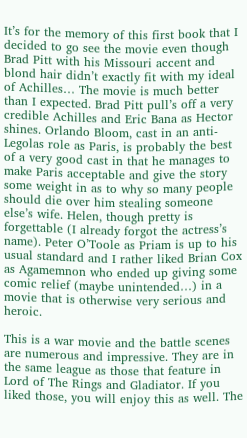It’s for the memory of this first book that I decided to go see the movie even though Brad Pitt with his Missouri accent and blond hair didn’t exactly fit with my ideal of Achilles… The movie is much better than I expected. Brad Pitt pull’s off a very credible Achilles and Eric Bana as Hector shines. Orlando Bloom, cast in an anti-Legolas role as Paris, is probably the best of a very good cast in that he manages to make Paris acceptable and give the story some weight in as to why so many people should die over him stealing someone else’s wife. Helen, though pretty is forgettable (I already forgot the actress’s name). Peter O’Toole as Priam is up to his usual standard and I rather liked Brian Cox as Agamemnon who ended up giving some comic relief (maybe unintended…) in a movie that is otherwise very serious and heroic.

This is a war movie and the battle scenes are numerous and impressive. They are in the same league as those that feature in Lord of The Rings and Gladiator. If you liked those, you will enjoy this as well. The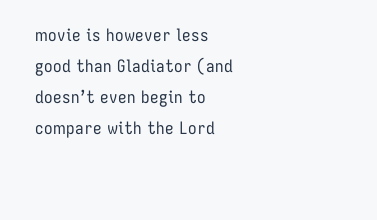movie is however less good than Gladiator (and doesn’t even begin to compare with the Lord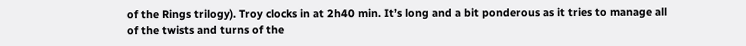of the Rings trilogy). Troy clocks in at 2h40 min. It’s long and a bit ponderous as it tries to manage all of the twists and turns of the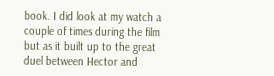book. I did look at my watch a couple of times during the film but as it built up to the great duel between Hector and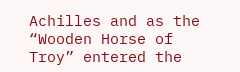Achilles and as the “Wooden Horse of Troy” entered the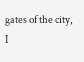gates of the city, I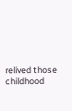relived those childhood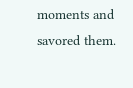moments and savored them.